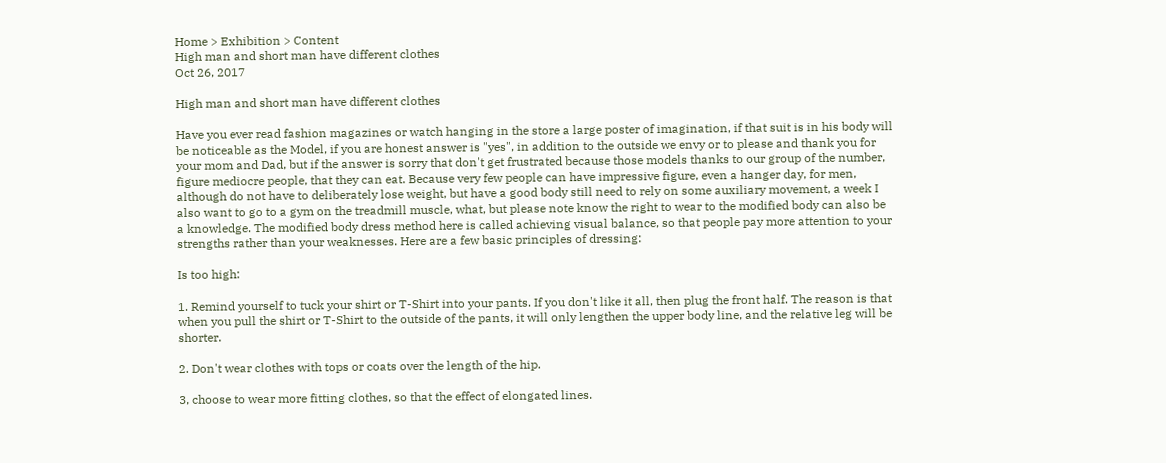Home > Exhibition > Content
High man and short man have different clothes
Oct 26, 2017

High man and short man have different clothes

Have you ever read fashion magazines or watch hanging in the store a large poster of imagination, if that suit is in his body will be noticeable as the Model, if you are honest answer is "yes", in addition to the outside we envy or to please and thank you for your mom and Dad, but if the answer is sorry that don't get frustrated because those models thanks to our group of the number, figure mediocre people, that they can eat. Because very few people can have impressive figure, even a hanger day, for men, although do not have to deliberately lose weight, but have a good body still need to rely on some auxiliary movement, a week I also want to go to a gym on the treadmill muscle, what, but please note know the right to wear to the modified body can also be a knowledge. The modified body dress method here is called achieving visual balance, so that people pay more attention to your strengths rather than your weaknesses. Here are a few basic principles of dressing:

Is too high:

1. Remind yourself to tuck your shirt or T-Shirt into your pants. If you don't like it all, then plug the front half. The reason is that when you pull the shirt or T-Shirt to the outside of the pants, it will only lengthen the upper body line, and the relative leg will be shorter.

2. Don't wear clothes with tops or coats over the length of the hip.

3, choose to wear more fitting clothes, so that the effect of elongated lines.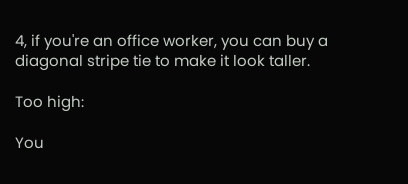4, if you're an office worker, you can buy a diagonal stripe tie to make it look taller.

Too high:

You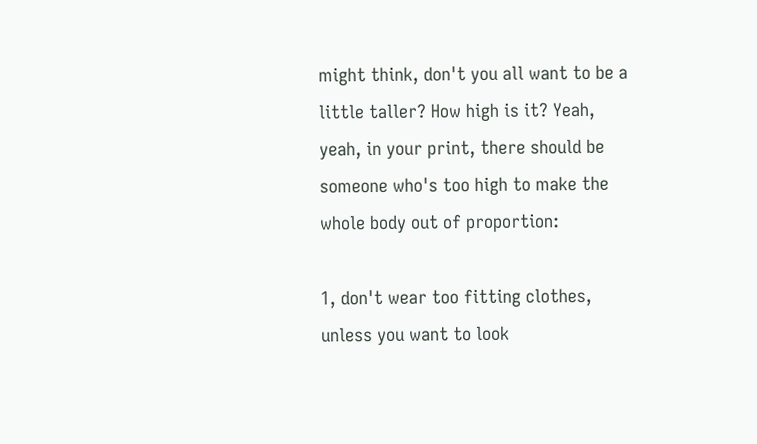might think, don't you all want to be a little taller? How high is it? Yeah, yeah, in your print, there should be someone who's too high to make the whole body out of proportion:

1, don't wear too fitting clothes, unless you want to look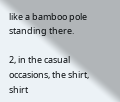like a bamboo pole standing there.

2, in the casual occasions, the shirt, shirt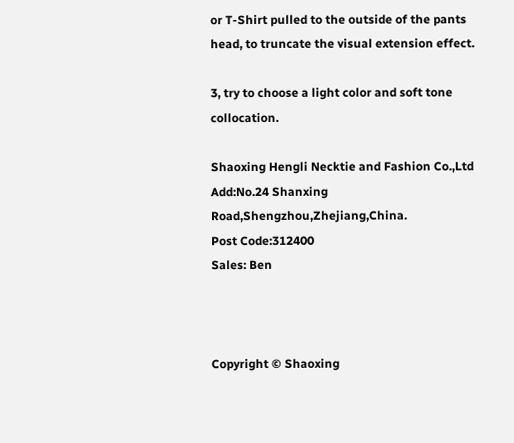or T-Shirt pulled to the outside of the pants head, to truncate the visual extension effect.

3, try to choose a light color and soft tone collocation.

Shaoxing Hengli Necktie and Fashion Co.,Ltd
Add:No.24 Shanxing Road,Shengzhou,Zhejiang,China.
Post Code:312400
Sales: Ben



Copyright © Shaoxing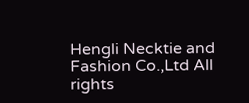Hengli Necktie and Fashion Co.,Ltd All rights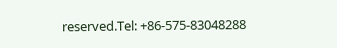reserved.Tel: +86-575-83048288